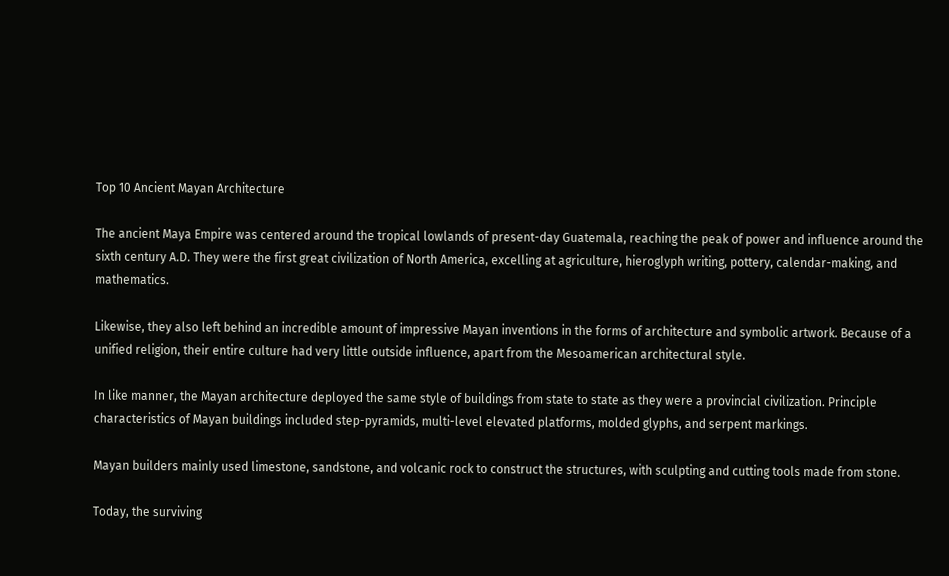Top 10 Ancient Mayan Architecture

The ancient Maya Empire was centered around the tropical lowlands of present-day Guatemala, reaching the peak of power and influence around the sixth century A.D. They were the first great civilization of North America, excelling at agriculture, hieroglyph writing, pottery, calendar-making, and mathematics.

Likewise, they also left behind an incredible amount of impressive Mayan inventions in the forms of architecture and symbolic artwork. Because of a unified religion, their entire culture had very little outside influence, apart from the Mesoamerican architectural style.

In like manner, the Mayan architecture deployed the same style of buildings from state to state as they were a provincial civilization. Principle characteristics of Mayan buildings included step-pyramids, multi-level elevated platforms, molded glyphs, and serpent markings.

Mayan builders mainly used limestone, sandstone, and volcanic rock to construct the structures, with sculpting and cutting tools made from stone.

Today, the surviving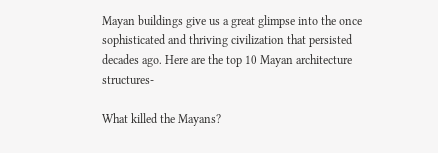Mayan buildings give us a great glimpse into the once sophisticated and thriving civilization that persisted decades ago. Here are the top 10 Mayan architecture structures-

What killed the Mayans?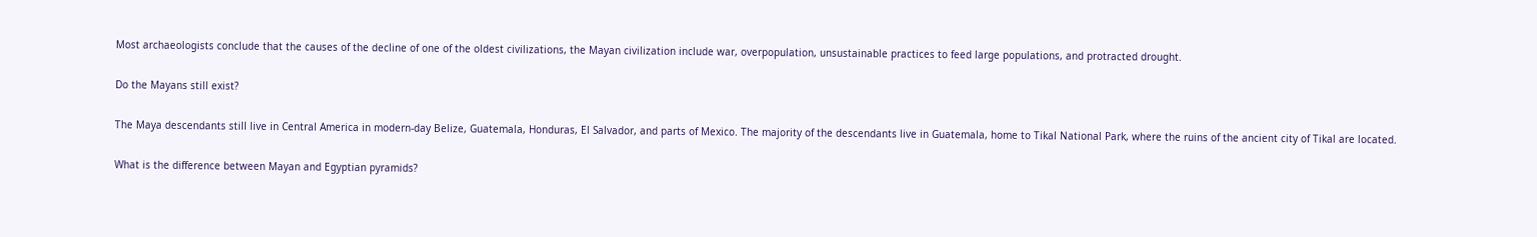Most archaeologists conclude that the causes of the decline of one of the oldest civilizations, the Mayan civilization include war, overpopulation, unsustainable practices to feed large populations, and protracted drought.

Do the Mayans still exist?

The Maya descendants still live in Central America in modern-day Belize, Guatemala, Honduras, El Salvador, and parts of Mexico. The majority of the descendants live in Guatemala, home to Tikal National Park, where the ruins of the ancient city of Tikal are located.

What is the difference between Mayan and Egyptian pyramids?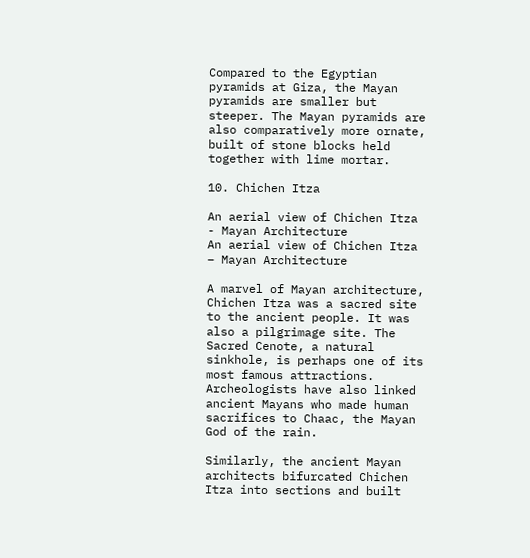Compared to the Egyptian pyramids at Giza, the Mayan pyramids are smaller but steeper. The Mayan pyramids are also comparatively more ornate, built of stone blocks held together with lime mortar.

10. Chichen Itza

An aerial view of Chichen Itza - Mayan Architecture
An aerial view of Chichen Itza – Mayan Architecture

A marvel of Mayan architecture, Chichen Itza was a sacred site to the ancient people. It was also a pilgrimage site. The Sacred Cenote, a natural sinkhole, is perhaps one of its most famous attractions. Archeologists have also linked ancient Mayans who made human sacrifices to Chaac, the Mayan God of the rain.

Similarly, the ancient Mayan architects bifurcated Chichen Itza into sections and built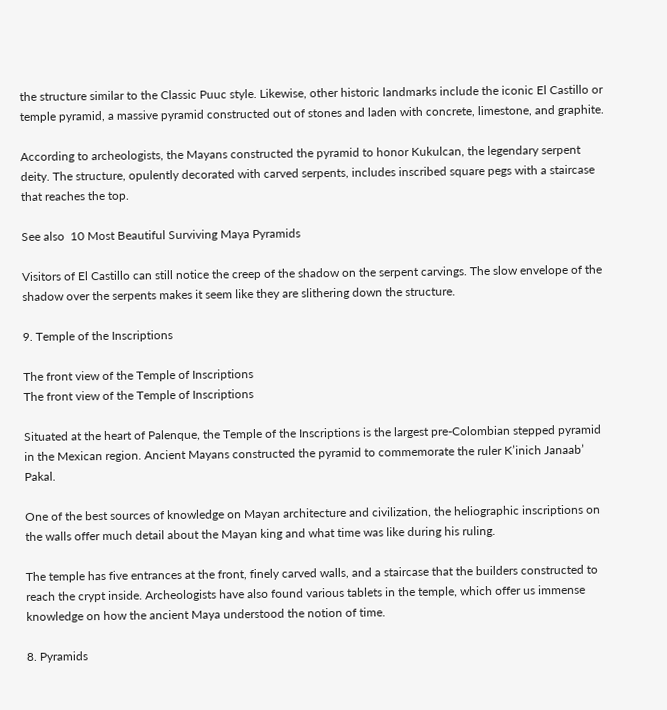the structure similar to the Classic Puuc style. Likewise, other historic landmarks include the iconic El Castillo or temple pyramid, a massive pyramid constructed out of stones and laden with concrete, limestone, and graphite.

According to archeologists, the Mayans constructed the pyramid to honor Kukulcan, the legendary serpent deity. The structure, opulently decorated with carved serpents, includes inscribed square pegs with a staircase that reaches the top.

See also  10 Most Beautiful Surviving Maya Pyramids

Visitors of El Castillo can still notice the creep of the shadow on the serpent carvings. The slow envelope of the shadow over the serpents makes it seem like they are slithering down the structure.

9. Temple of the Inscriptions

The front view of the Temple of Inscriptions
The front view of the Temple of Inscriptions

Situated at the heart of Palenque, the Temple of the Inscriptions is the largest pre-Colombian stepped pyramid in the Mexican region. Ancient Mayans constructed the pyramid to commemorate the ruler K’inich Janaab’ Pakal.

One of the best sources of knowledge on Mayan architecture and civilization, the heliographic inscriptions on the walls offer much detail about the Mayan king and what time was like during his ruling.

The temple has five entrances at the front, finely carved walls, and a staircase that the builders constructed to reach the crypt inside. Archeologists have also found various tablets in the temple, which offer us immense knowledge on how the ancient Maya understood the notion of time.

8. Pyramids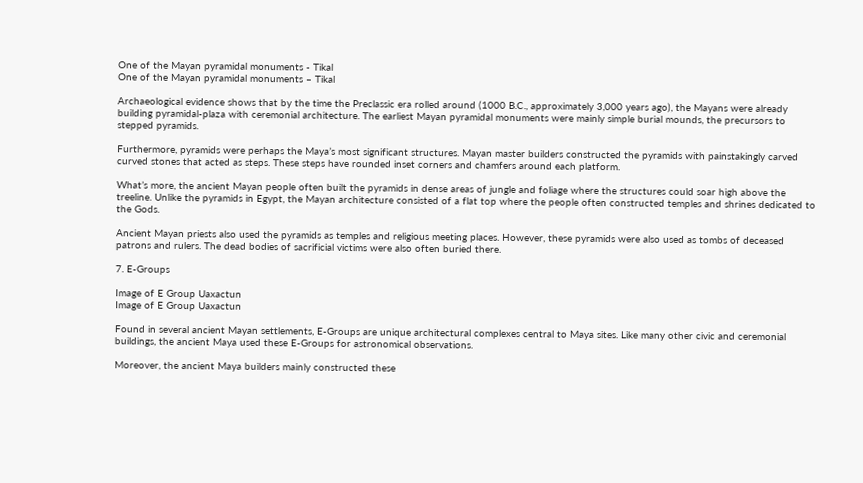One of the Mayan pyramidal monuments - Tikal
One of the Mayan pyramidal monuments – Tikal

Archaeological evidence shows that by the time the Preclassic era rolled around (1000 B.C., approximately 3,000 years ago), the Mayans were already building pyramidal-plaza with ceremonial architecture. The earliest Mayan pyramidal monuments were mainly simple burial mounds, the precursors to stepped pyramids.

Furthermore, pyramids were perhaps the Maya’s most significant structures. Mayan master builders constructed the pyramids with painstakingly carved curved stones that acted as steps. These steps have rounded inset corners and chamfers around each platform.

What’s more, the ancient Mayan people often built the pyramids in dense areas of jungle and foliage where the structures could soar high above the treeline. Unlike the pyramids in Egypt, the Mayan architecture consisted of a flat top where the people often constructed temples and shrines dedicated to the Gods.

Ancient Mayan priests also used the pyramids as temples and religious meeting places. However, these pyramids were also used as tombs of deceased patrons and rulers. The dead bodies of sacrificial victims were also often buried there.

7. E-Groups

Image of E Group Uaxactun
Image of E Group Uaxactun

Found in several ancient Mayan settlements, E-Groups are unique architectural complexes central to Maya sites. Like many other civic and ceremonial buildings, the ancient Maya used these E-Groups for astronomical observations.

Moreover, the ancient Maya builders mainly constructed these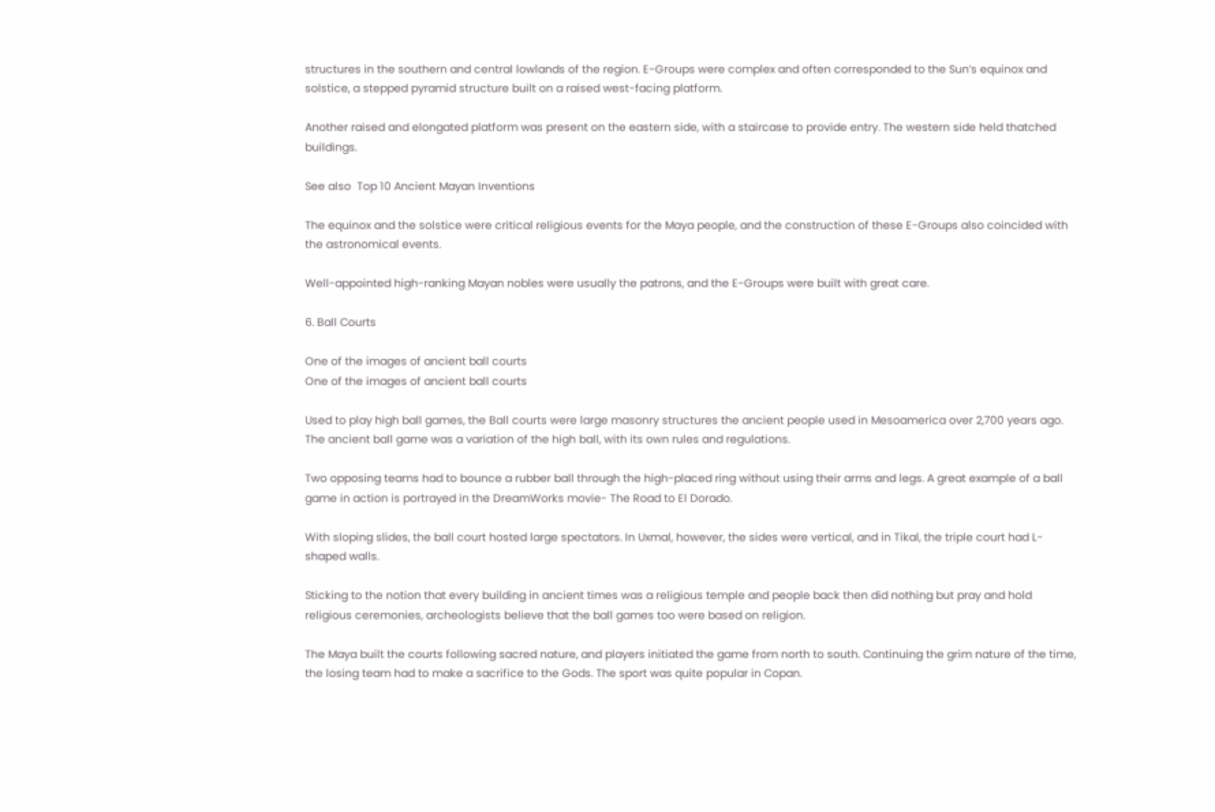structures in the southern and central lowlands of the region. E-Groups were complex and often corresponded to the Sun’s equinox and solstice, a stepped pyramid structure built on a raised west-facing platform.

Another raised and elongated platform was present on the eastern side, with a staircase to provide entry. The western side held thatched buildings.

See also  Top 10 Ancient Mayan Inventions

The equinox and the solstice were critical religious events for the Maya people, and the construction of these E-Groups also coincided with the astronomical events.

Well-appointed high-ranking Mayan nobles were usually the patrons, and the E-Groups were built with great care.

6. Ball Courts

One of the images of ancient ball courts
One of the images of ancient ball courts

Used to play high ball games, the Ball courts were large masonry structures the ancient people used in Mesoamerica over 2,700 years ago. The ancient ball game was a variation of the high ball, with its own rules and regulations.

Two opposing teams had to bounce a rubber ball through the high-placed ring without using their arms and legs. A great example of a ball game in action is portrayed in the DreamWorks movie- The Road to El Dorado.

With sloping slides, the ball court hosted large spectators. In Uxmal, however, the sides were vertical, and in Tikal, the triple court had L-shaped walls.

Sticking to the notion that every building in ancient times was a religious temple and people back then did nothing but pray and hold religious ceremonies, archeologists believe that the ball games too were based on religion.

The Maya built the courts following sacred nature, and players initiated the game from north to south. Continuing the grim nature of the time, the losing team had to make a sacrifice to the Gods. The sport was quite popular in Copan.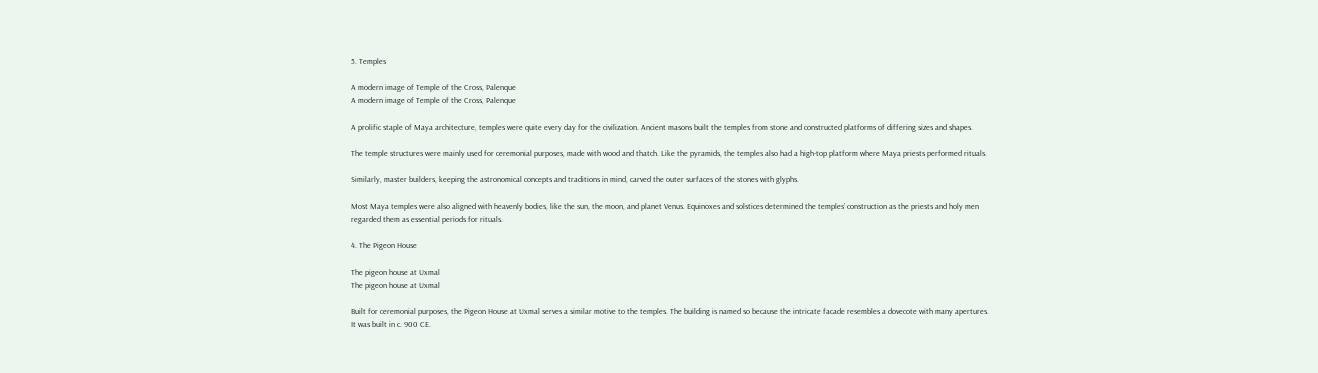5. Temples

A modern image of Temple of the Cross, Palenque
A modern image of Temple of the Cross, Palenque

A prolific staple of Maya architecture, temples were quite every day for the civilization. Ancient masons built the temples from stone and constructed platforms of differing sizes and shapes.

The temple structures were mainly used for ceremonial purposes, made with wood and thatch. Like the pyramids, the temples also had a high-top platform where Maya priests performed rituals.

Similarly, master builders, keeping the astronomical concepts and traditions in mind, carved the outer surfaces of the stones with glyphs.

Most Maya temples were also aligned with heavenly bodies, like the sun, the moon, and planet Venus. Equinoxes and solstices determined the temples’ construction as the priests and holy men regarded them as essential periods for rituals.

4. The Pigeon House

The pigeon house at Uxmal
The pigeon house at Uxmal

Built for ceremonial purposes, the Pigeon House at Uxmal serves a similar motive to the temples. The building is named so because the intricate facade resembles a dovecote with many apertures. It was built in c. 900 CE.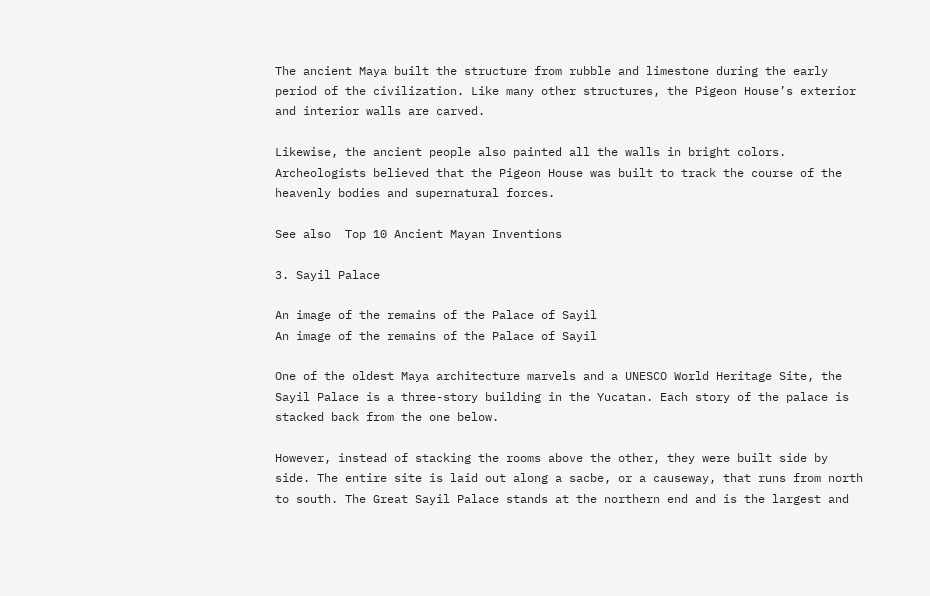The ancient Maya built the structure from rubble and limestone during the early period of the civilization. Like many other structures, the Pigeon House’s exterior and interior walls are carved.

Likewise, the ancient people also painted all the walls in bright colors. Archeologists believed that the Pigeon House was built to track the course of the heavenly bodies and supernatural forces.

See also  Top 10 Ancient Mayan Inventions

3. Sayil Palace

An image of the remains of the Palace of Sayil
An image of the remains of the Palace of Sayil

One of the oldest Maya architecture marvels and a UNESCO World Heritage Site, the Sayil Palace is a three-story building in the Yucatan. Each story of the palace is stacked back from the one below.

However, instead of stacking the rooms above the other, they were built side by side. The entire site is laid out along a sacbe, or a causeway, that runs from north to south. The Great Sayil Palace stands at the northern end and is the largest and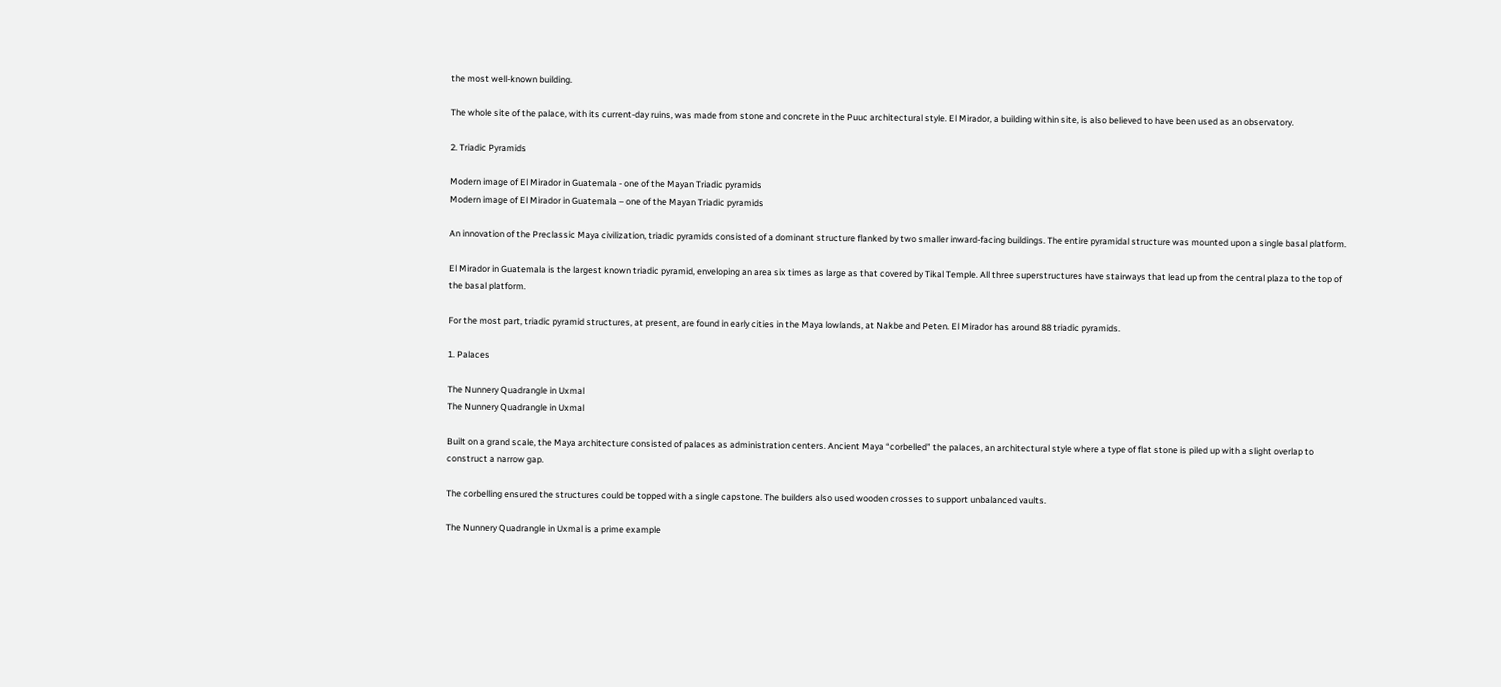the most well-known building.

The whole site of the palace, with its current-day ruins, was made from stone and concrete in the Puuc architectural style. El Mirador, a building within site, is also believed to have been used as an observatory.

2. Triadic Pyramids

Modern image of El Mirador in Guatemala - one of the Mayan Triadic pyramids
Modern image of El Mirador in Guatemala – one of the Mayan Triadic pyramids

An innovation of the Preclassic Maya civilization, triadic pyramids consisted of a dominant structure flanked by two smaller inward-facing buildings. The entire pyramidal structure was mounted upon a single basal platform.

El Mirador in Guatemala is the largest known triadic pyramid, enveloping an area six times as large as that covered by Tikal Temple. All three superstructures have stairways that lead up from the central plaza to the top of the basal platform.

For the most part, triadic pyramid structures, at present, are found in early cities in the Maya lowlands, at Nakbe and Peten. El Mirador has around 88 triadic pyramids.

1. Palaces

The Nunnery Quadrangle in Uxmal
The Nunnery Quadrangle in Uxmal

Built on a grand scale, the Maya architecture consisted of palaces as administration centers. Ancient Maya “corbelled” the palaces, an architectural style where a type of flat stone is piled up with a slight overlap to construct a narrow gap.

The corbelling ensured the structures could be topped with a single capstone. The builders also used wooden crosses to support unbalanced vaults.

The Nunnery Quadrangle in Uxmal is a prime example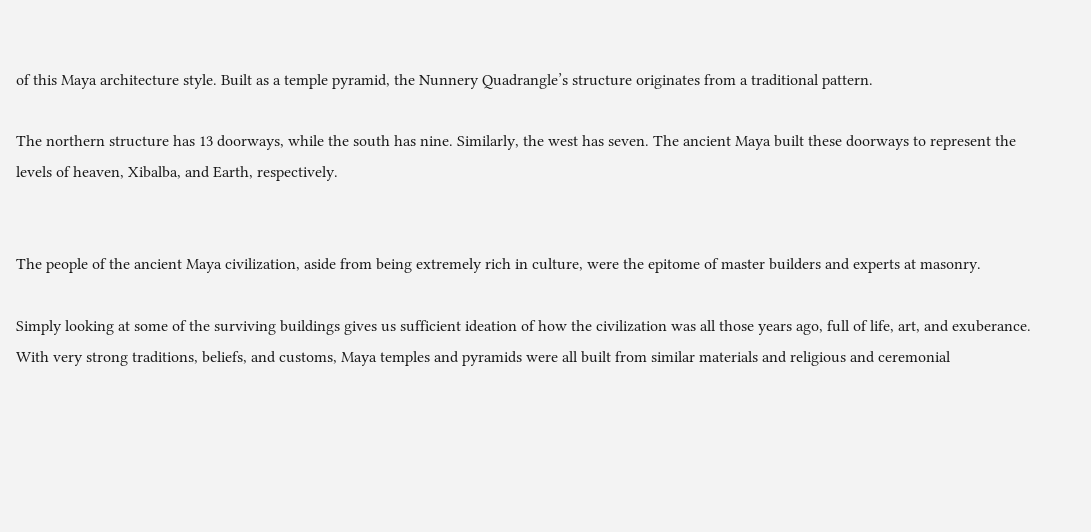of this Maya architecture style. Built as a temple pyramid, the Nunnery Quadrangle’s structure originates from a traditional pattern.

The northern structure has 13 doorways, while the south has nine. Similarly, the west has seven. The ancient Maya built these doorways to represent the levels of heaven, Xibalba, and Earth, respectively.


The people of the ancient Maya civilization, aside from being extremely rich in culture, were the epitome of master builders and experts at masonry.

Simply looking at some of the surviving buildings gives us sufficient ideation of how the civilization was all those years ago, full of life, art, and exuberance. With very strong traditions, beliefs, and customs, Maya temples and pyramids were all built from similar materials and religious and ceremonial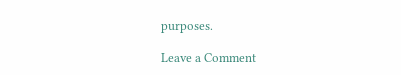purposes.

Leave a Comment